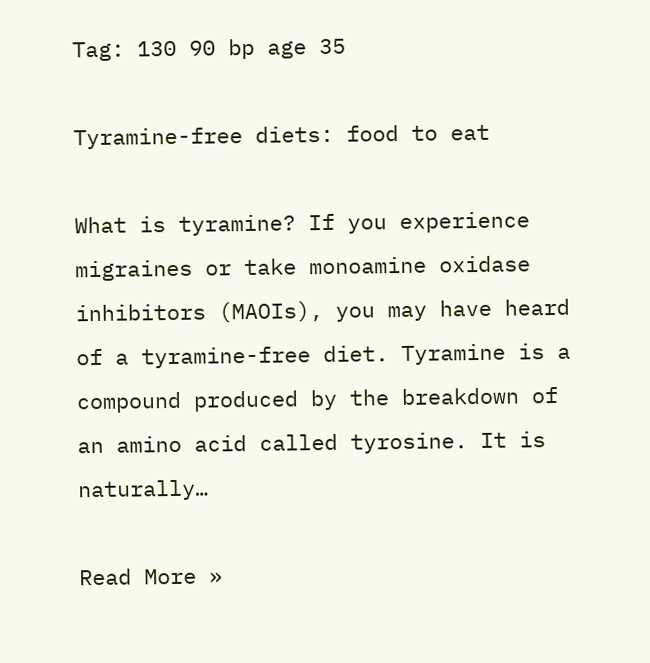Tag: 130 90 bp age 35

Tyramine-free diets: food to eat

What is tyramine? If you experience migraines or take monoamine oxidase inhibitors (MAOIs), you may have heard of a tyramine-free diet. Tyramine is a compound produced by the breakdown of an amino acid called tyrosine. It is naturally…

Read More »